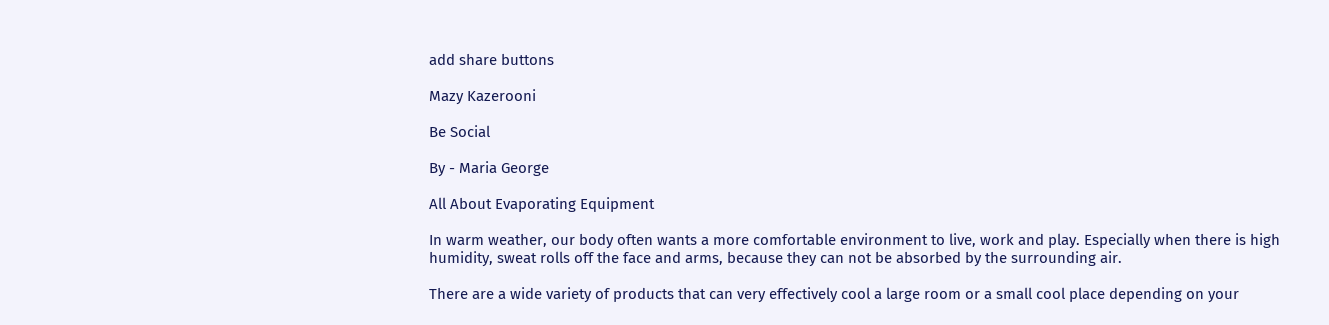add share buttons

Mazy Kazerooni

Be Social

By - Maria George

All About Evaporating Equipment

In warm weather, our body often wants a more comfortable environment to live, work and play. Especially when there is high humidity, sweat rolls off the face and arms, because they can not be absorbed by the surrounding air.

There are a wide variety of products that can very effectively cool a large room or a small cool place depending on your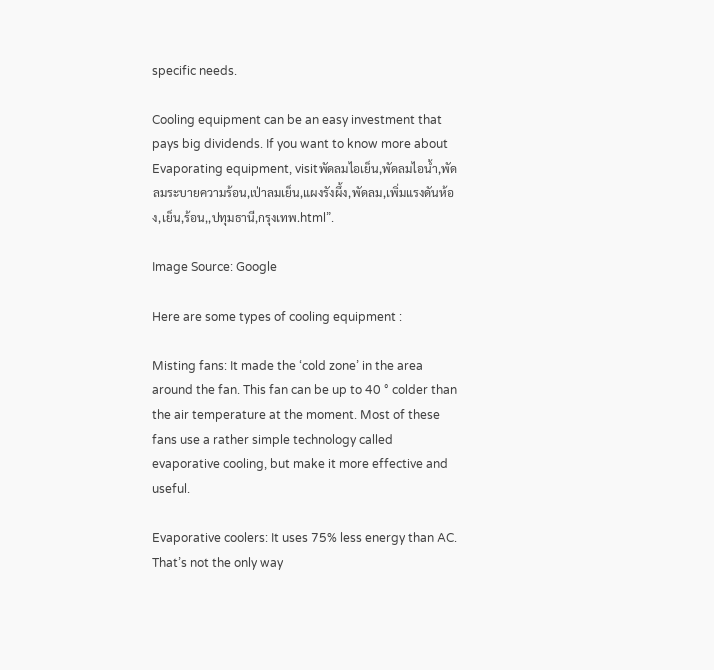specific needs.

Cooling equipment can be an easy investment that pays big dividends. If you want to know more about Evaporating equipment, visitพัดลมไอเย็น,พัดลมไอน้ำ,พัดลมระบายความร้อน,เป่าลมเย็น,แผงรังผึ้ง,พัดลม,เพิ่มแรงดันห้อง,เย็น,ร้อน,,ปทุมธานี,กรุงเทพ.html”.

Image Source: Google

Here are some types of cooling equipment :

Misting fans: It made the ‘cold zone’ in the area around the fan. This fan can be up to 40 ° colder than the air temperature at the moment. Most of these fans use a rather simple technology called evaporative cooling, but make it more effective and useful.

Evaporative coolers: It uses 75% less energy than AC. That’s not the only way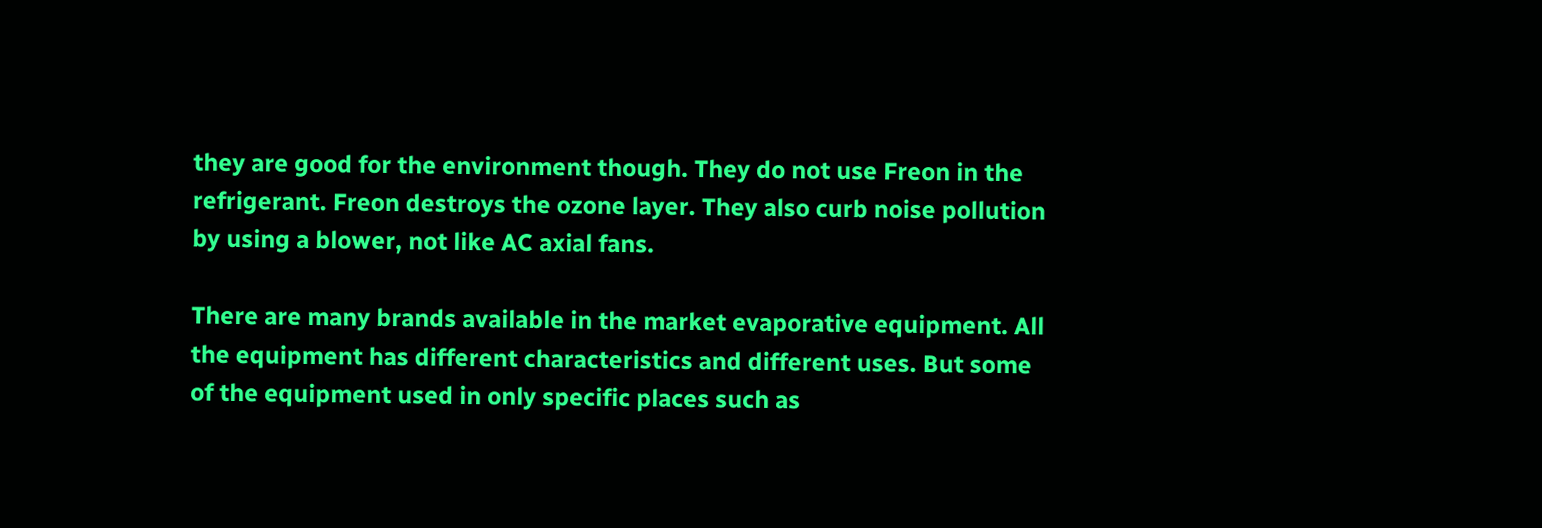they are good for the environment though. They do not use Freon in the refrigerant. Freon destroys the ozone layer. They also curb noise pollution by using a blower, not like AC axial fans.

There are many brands available in the market evaporative equipment. All the equipment has different characteristics and different uses. But some of the equipment used in only specific places such as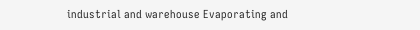industrial and warehouse Evaporating and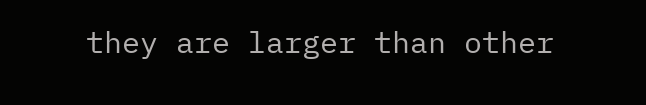they are larger than other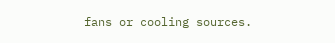fans or cooling sources.